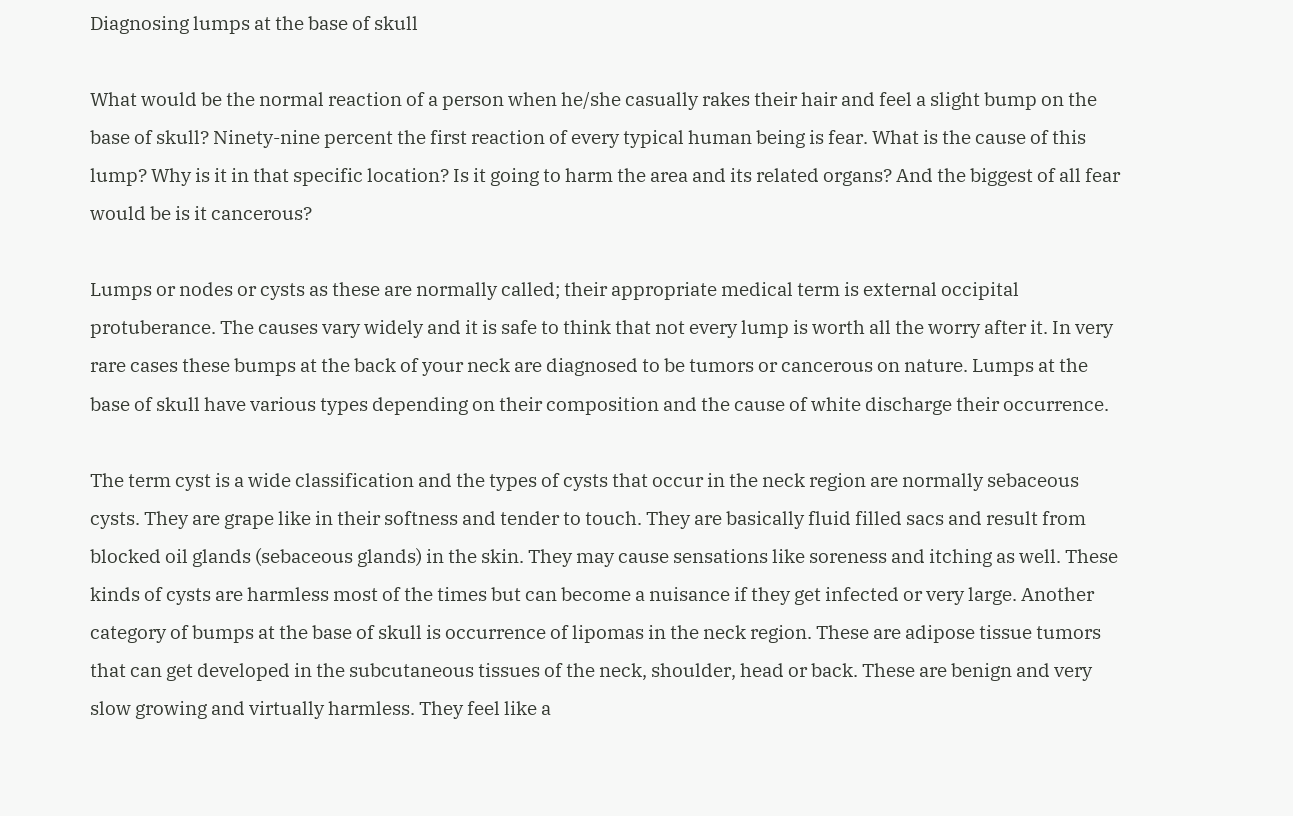Diagnosing lumps at the base of skull

What would be the normal reaction of a person when he/she casually rakes their hair and feel a slight bump on the base of skull? Ninety-nine percent the first reaction of every typical human being is fear. What is the cause of this lump? Why is it in that specific location? Is it going to harm the area and its related organs? And the biggest of all fear would be is it cancerous?

Lumps or nodes or cysts as these are normally called; their appropriate medical term is external occipital protuberance. The causes vary widely and it is safe to think that not every lump is worth all the worry after it. In very rare cases these bumps at the back of your neck are diagnosed to be tumors or cancerous on nature. Lumps at the base of skull have various types depending on their composition and the cause of white discharge their occurrence.

The term cyst is a wide classification and the types of cysts that occur in the neck region are normally sebaceous cysts. They are grape like in their softness and tender to touch. They are basically fluid filled sacs and result from blocked oil glands (sebaceous glands) in the skin. They may cause sensations like soreness and itching as well. These kinds of cysts are harmless most of the times but can become a nuisance if they get infected or very large. Another category of bumps at the base of skull is occurrence of lipomas in the neck region. These are adipose tissue tumors that can get developed in the subcutaneous tissues of the neck, shoulder, head or back. These are benign and very slow growing and virtually harmless. They feel like a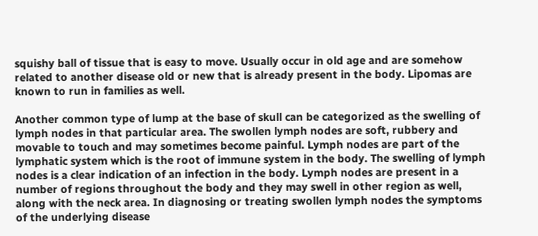squishy ball of tissue that is easy to move. Usually occur in old age and are somehow related to another disease old or new that is already present in the body. Lipomas are known to run in families as well.

Another common type of lump at the base of skull can be categorized as the swelling of lymph nodes in that particular area. The swollen lymph nodes are soft, rubbery and movable to touch and may sometimes become painful. Lymph nodes are part of the lymphatic system which is the root of immune system in the body. The swelling of lymph nodes is a clear indication of an infection in the body. Lymph nodes are present in a number of regions throughout the body and they may swell in other region as well, along with the neck area. In diagnosing or treating swollen lymph nodes the symptoms of the underlying disease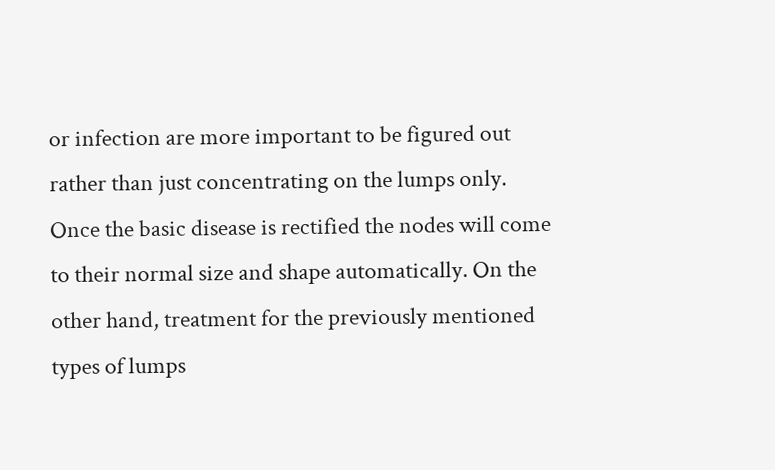or infection are more important to be figured out rather than just concentrating on the lumps only. Once the basic disease is rectified the nodes will come to their normal size and shape automatically. On the other hand, treatment for the previously mentioned types of lumps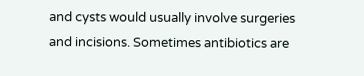and cysts would usually involve surgeries and incisions. Sometimes antibiotics are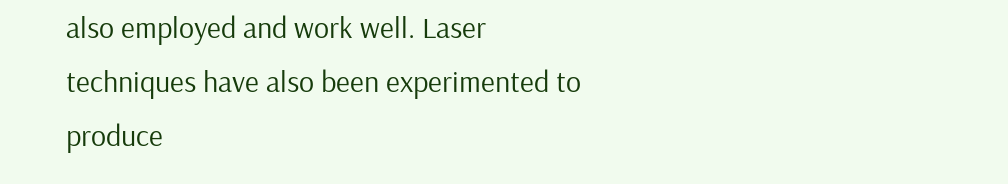also employed and work well. Laser techniques have also been experimented to produce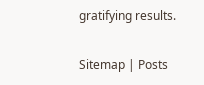gratifying results.

Sitemap | Posts